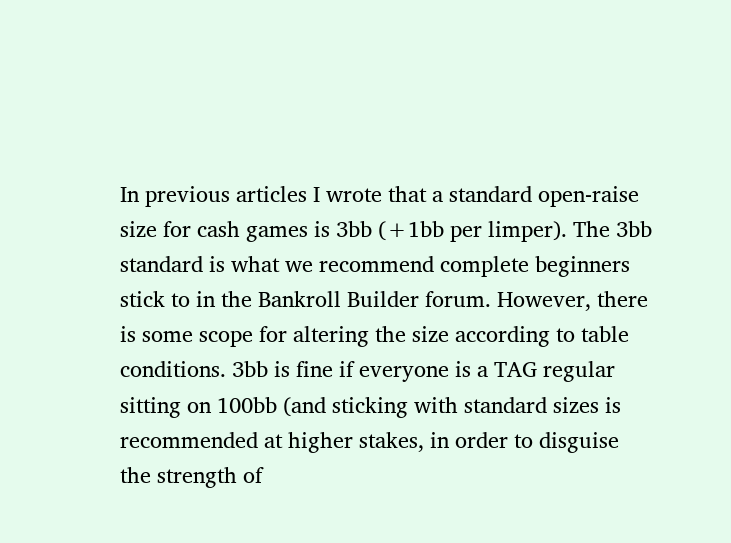In previous articles I wrote that a standard open-raise size for cash games is 3bb (+1bb per limper). The 3bb standard is what we recommend complete beginners stick to in the Bankroll Builder forum. However, there is some scope for altering the size according to table conditions. 3bb is fine if everyone is a TAG regular sitting on 100bb (and sticking with standard sizes is recommended at higher stakes, in order to disguise the strength of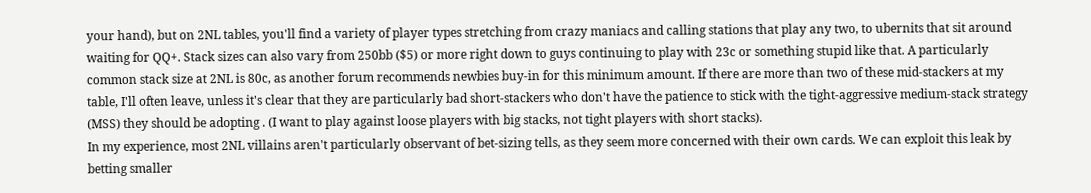your hand), but on 2NL tables, you'll find a variety of player types stretching from crazy maniacs and calling stations that play any two, to ubernits that sit around waiting for QQ+. Stack sizes can also vary from 250bb ($5) or more right down to guys continuing to play with 23c or something stupid like that. A particularly common stack size at 2NL is 80c, as another forum recommends newbies buy-in for this minimum amount. If there are more than two of these mid-stackers at my table, I'll often leave, unless it's clear that they are particularly bad short-stackers who don't have the patience to stick with the tight-aggressive medium-stack strategy (MSS) they should be adopting . (I want to play against loose players with big stacks, not tight players with short stacks).
In my experience, most 2NL villains aren't particularly observant of bet-sizing tells, as they seem more concerned with their own cards. We can exploit this leak by betting smaller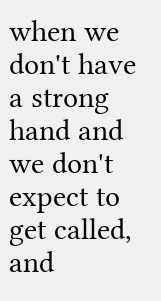when we don't have a strong hand and we don't expect to get called, and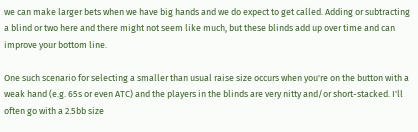we can make larger bets when we have big hands and we do expect to get called. Adding or subtracting a blind or two here and there might not seem like much, but these blinds add up over time and can improve your bottom line.

One such scenario for selecting a smaller than usual raise size occurs when you're on the button with a weak hand (e.g. 65s or even ATC) and the players in the blinds are very nitty and/or short-stacked. I'll often go with a 2.5bb size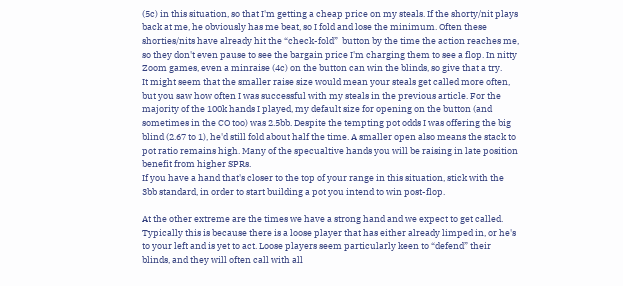(5c) in this situation, so that I'm getting a cheap price on my steals. If the shorty/nit plays back at me, he obviously has me beat, so I fold and lose the minimum. Often these shorties/nits have already hit the “check-fold”  button by the time the action reaches me, so they don't even pause to see the bargain price I'm charging them to see a flop. In nitty Zoom games, even a minraise (4c) on the button can win the blinds, so give that a try.
It might seem that the smaller raise size would mean your steals get called more often, but you saw how often I was successful with my steals in the previous article. For the majority of the 100k hands I played, my default size for opening on the button (and sometimes in the CO too) was 2.5bb. Despite the tempting pot odds I was offering the big blind (2.67 to 1), he'd still fold about half the time. A smaller open also means the stack to pot ratio remains high. Many of the specualtive hands you will be raising in late position benefit from higher SPRs.
If you have a hand that's closer to the top of your range in this situation, stick with the 3bb standard, in order to start building a pot you intend to win post-flop.

At the other extreme are the times we have a strong hand and we expect to get called. Typically this is because there is a loose player that has either already limped in, or he's to your left and is yet to act. Loose players seem particularly keen to “defend” their blinds, and they will often call with all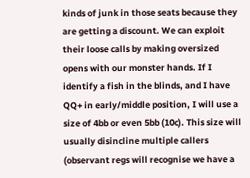kinds of junk in those seats because they are getting a discount. We can exploit their loose calls by making oversized opens with our monster hands. If I identify a fish in the blinds, and I have QQ+ in early/middle position, I will use a size of 4bb or even 5bb (10c). This size will usually disincline multiple callers (observant regs will recognise we have a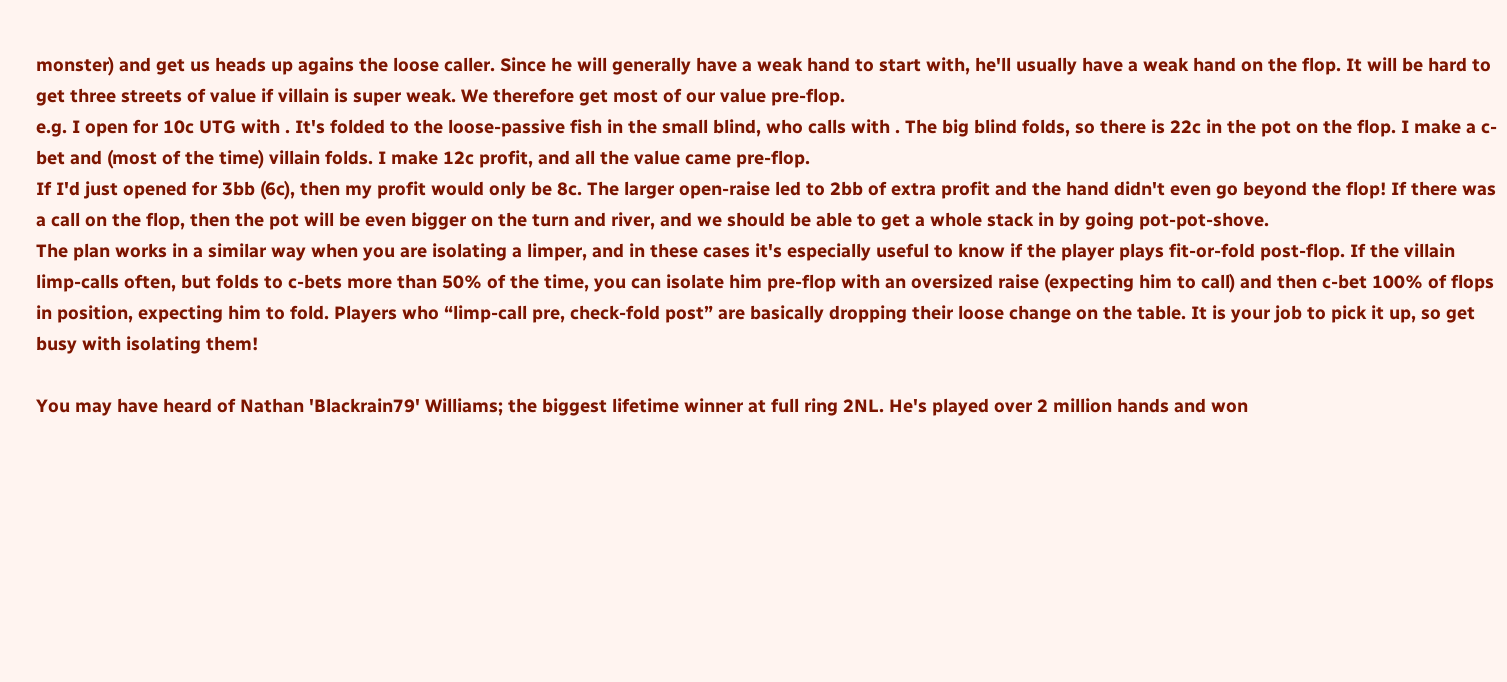monster) and get us heads up agains the loose caller. Since he will generally have a weak hand to start with, he'll usually have a weak hand on the flop. It will be hard to get three streets of value if villain is super weak. We therefore get most of our value pre-flop.
e.g. I open for 10c UTG with . It's folded to the loose-passive fish in the small blind, who calls with . The big blind folds, so there is 22c in the pot on the flop. I make a c-bet and (most of the time) villain folds. I make 12c profit, and all the value came pre-flop.
If I'd just opened for 3bb (6c), then my profit would only be 8c. The larger open-raise led to 2bb of extra profit and the hand didn't even go beyond the flop! If there was a call on the flop, then the pot will be even bigger on the turn and river, and we should be able to get a whole stack in by going pot-pot-shove.
The plan works in a similar way when you are isolating a limper, and in these cases it's especially useful to know if the player plays fit-or-fold post-flop. If the villain limp-calls often, but folds to c-bets more than 50% of the time, you can isolate him pre-flop with an oversized raise (expecting him to call) and then c-bet 100% of flops in position, expecting him to fold. Players who “limp-call pre, check-fold post” are basically dropping their loose change on the table. It is your job to pick it up, so get busy with isolating them!

You may have heard of Nathan 'Blackrain79' Williams; the biggest lifetime winner at full ring 2NL. He's played over 2 million hands and won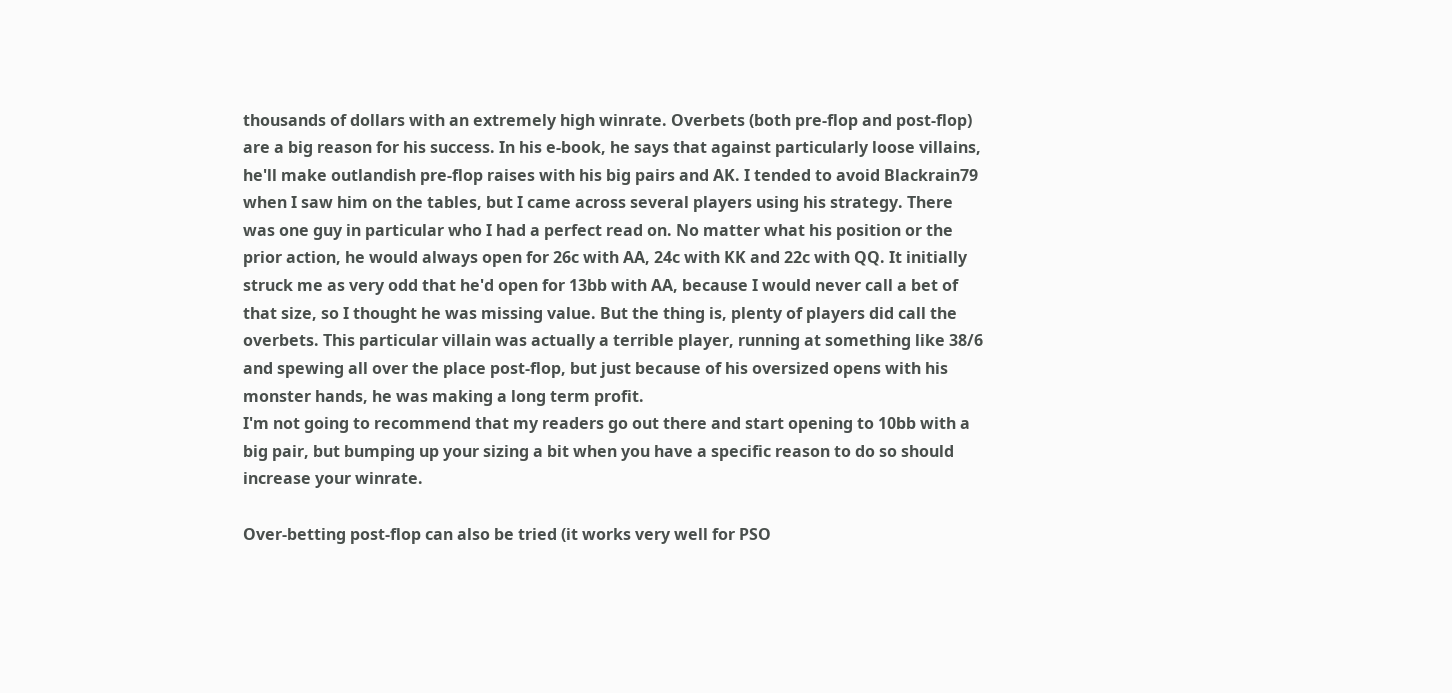thousands of dollars with an extremely high winrate. Overbets (both pre-flop and post-flop) are a big reason for his success. In his e-book, he says that against particularly loose villains, he'll make outlandish pre-flop raises with his big pairs and AK. I tended to avoid Blackrain79 when I saw him on the tables, but I came across several players using his strategy. There was one guy in particular who I had a perfect read on. No matter what his position or the prior action, he would always open for 26c with AA, 24c with KK and 22c with QQ. It initially struck me as very odd that he'd open for 13bb with AA, because I would never call a bet of that size, so I thought he was missing value. But the thing is, plenty of players did call the overbets. This particular villain was actually a terrible player, running at something like 38/6 and spewing all over the place post-flop, but just because of his oversized opens with his monster hands, he was making a long term profit.
I'm not going to recommend that my readers go out there and start opening to 10bb with a big pair, but bumping up your sizing a bit when you have a specific reason to do so should increase your winrate.

Over-betting post-flop can also be tried (it works very well for PSO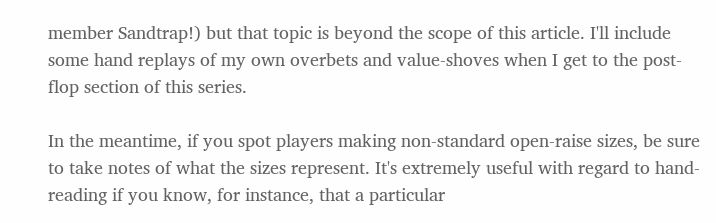member Sandtrap!) but that topic is beyond the scope of this article. I'll include some hand replays of my own overbets and value-shoves when I get to the post-flop section of this series.

In the meantime, if you spot players making non-standard open-raise sizes, be sure to take notes of what the sizes represent. It's extremely useful with regard to hand-reading if you know, for instance, that a particular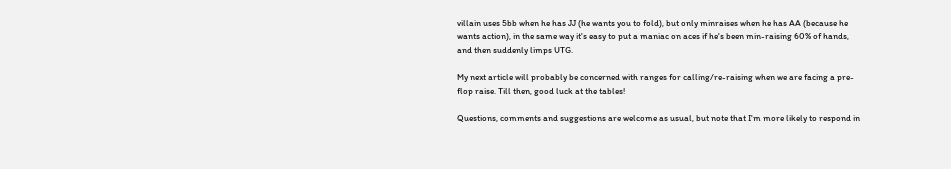villain uses 5bb when he has JJ (he wants you to fold), but only minraises when he has AA (because he wants action), in the same way it's easy to put a maniac on aces if he's been min-raising 60% of hands, and then suddenly limps UTG.

My next article will probably be concerned with ranges for calling/re-raising when we are facing a pre-flop raise. Till then, good luck at the tables!

Questions, comments and suggestions are welcome as usual, but note that I'm more likely to respond in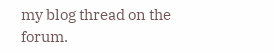my blog thread on the forum.